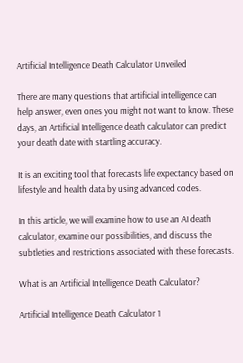Artificial Intelligence Death Calculator Unveiled

There are many questions that artificial intelligence can help answer, even ones you might not want to know. These days, an Artificial Intelligence death calculator can predict your death date with startling accuracy.

It is an exciting tool that forecasts life expectancy based on lifestyle and health data by using advanced codes.

In this article, we will examine how to use an AI death calculator, examine our possibilities, and discuss the subtleties and restrictions associated with these forecasts.

What is an Artificial Intelligence Death Calculator?

Artificial Intelligence Death Calculator 1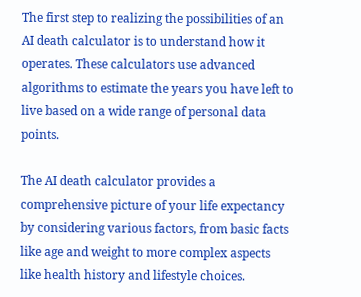The first step to realizing the possibilities of an AI death calculator is to understand how it operates. These calculators use advanced algorithms to estimate the years you have left to live based on a wide range of personal data points.

The AI death calculator provides a comprehensive picture of your life expectancy by considering various factors, from basic facts like age and weight to more complex aspects like health history and lifestyle choices.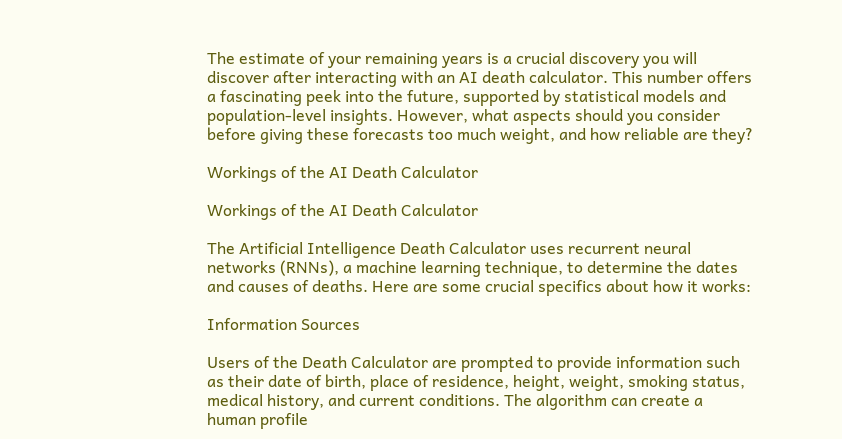The estimate of your remaining years is a crucial discovery you will discover after interacting with an AI death calculator. This number offers a fascinating peek into the future, supported by statistical models and population-level insights. However, what aspects should you consider before giving these forecasts too much weight, and how reliable are they?

Workings of the AI Death Calculator

Workings of the AI Death Calculator

The Artificial Intelligence Death Calculator uses recurrent neural networks (RNNs), a machine learning technique, to determine the dates and causes of deaths. Here are some crucial specifics about how it works:

Information Sources

Users of the Death Calculator are prompted to provide information such as their date of birth, place of residence, height, weight, smoking status, medical history, and current conditions. The algorithm can create a human profile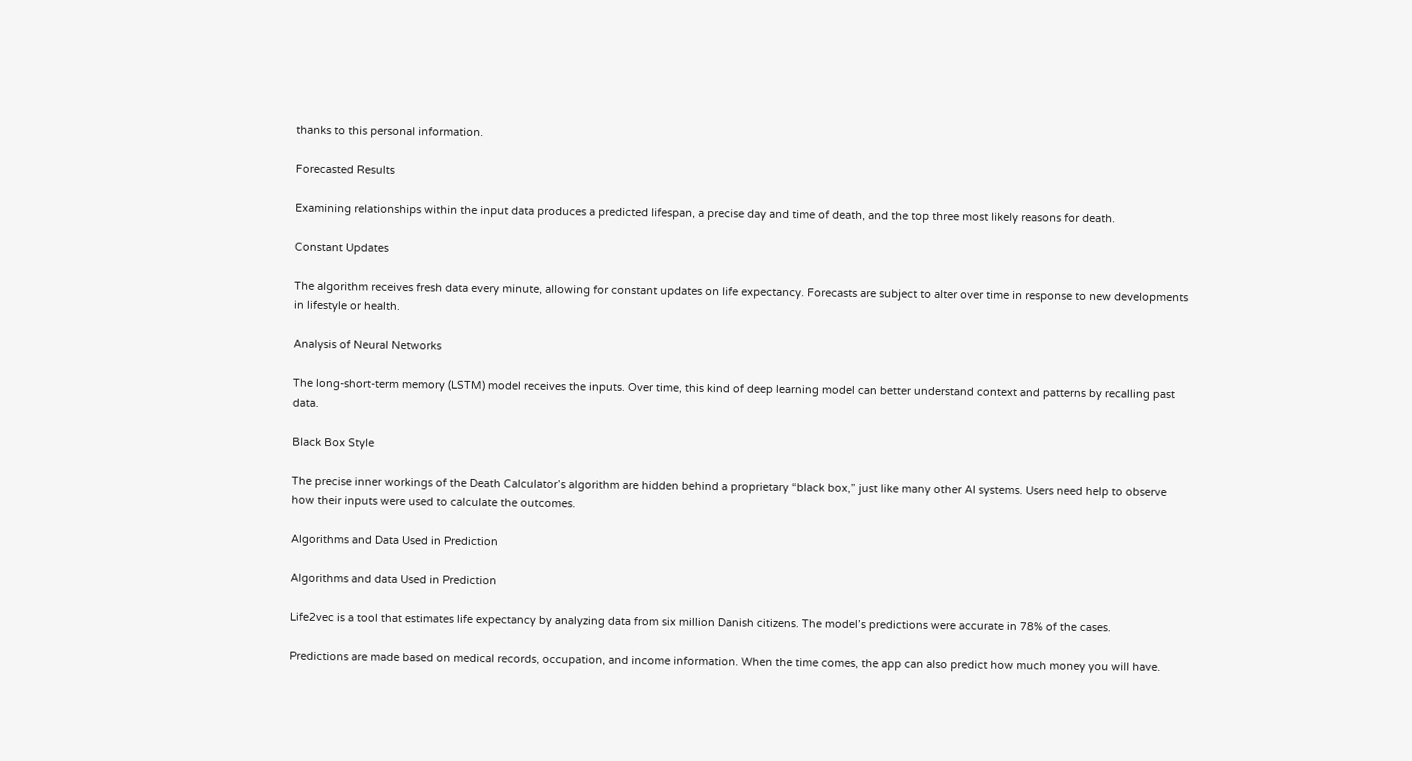thanks to this personal information.

Forecasted Results

Examining relationships within the input data produces a predicted lifespan, a precise day and time of death, and the top three most likely reasons for death.

Constant Updates

The algorithm receives fresh data every minute, allowing for constant updates on life expectancy. Forecasts are subject to alter over time in response to new developments in lifestyle or health.

Analysis of Neural Networks

The long-short-term memory (LSTM) model receives the inputs. Over time, this kind of deep learning model can better understand context and patterns by recalling past data.

Black Box Style

The precise inner workings of the Death Calculator’s algorithm are hidden behind a proprietary “black box,” just like many other AI systems. Users need help to observe how their inputs were used to calculate the outcomes.

Algorithms and Data Used in Prediction

Algorithms and data Used in Prediction

Life2vec is a tool that estimates life expectancy by analyzing data from six million Danish citizens. The model’s predictions were accurate in 78% of the cases.

Predictions are made based on medical records, occupation, and income information. When the time comes, the app can also predict how much money you will have.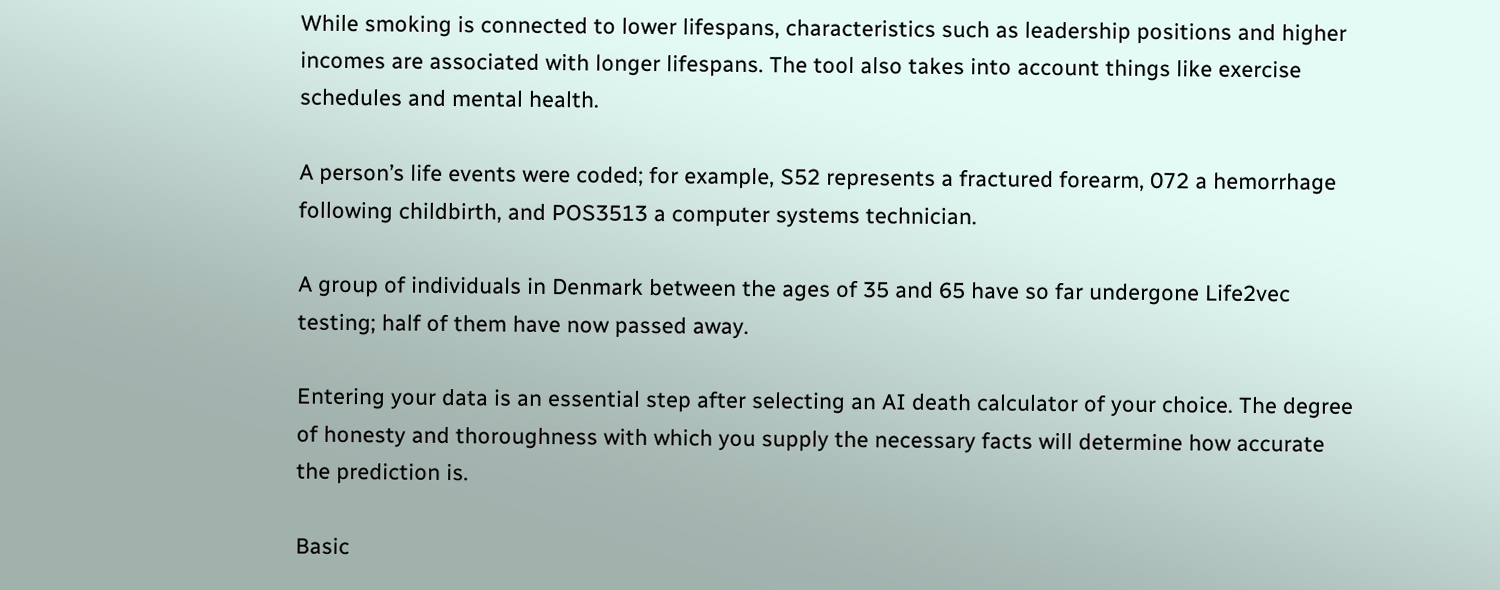While smoking is connected to lower lifespans, characteristics such as leadership positions and higher incomes are associated with longer lifespans. The tool also takes into account things like exercise schedules and mental health.

A person’s life events were coded; for example, S52 represents a fractured forearm, 072 a hemorrhage following childbirth, and POS3513 a computer systems technician.

A group of individuals in Denmark between the ages of 35 and 65 have so far undergone Life2vec testing; half of them have now passed away.

Entering your data is an essential step after selecting an AI death calculator of your choice. The degree of honesty and thoroughness with which you supply the necessary facts will determine how accurate the prediction is.

Basic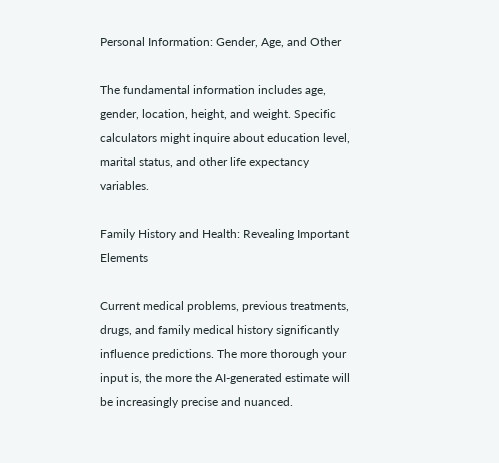Personal Information: Gender, Age, and Other

The fundamental information includes age, gender, location, height, and weight. Specific calculators might inquire about education level, marital status, and other life expectancy variables.

Family History and Health: Revealing Important Elements

Current medical problems, previous treatments, drugs, and family medical history significantly influence predictions. The more thorough your input is, the more the AI-generated estimate will be increasingly precise and nuanced.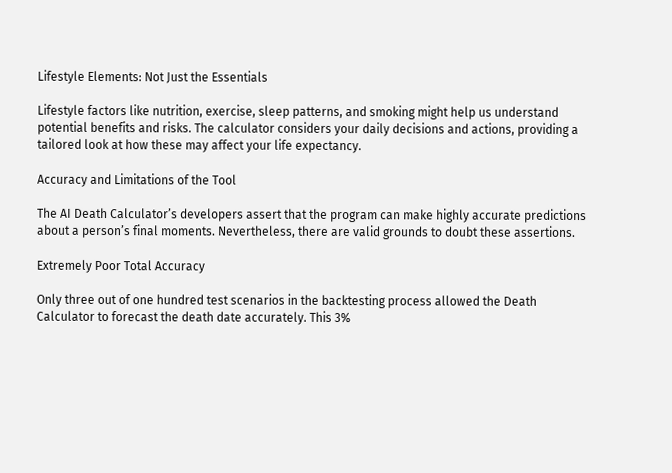Lifestyle Elements: Not Just the Essentials

Lifestyle factors like nutrition, exercise, sleep patterns, and smoking might help us understand potential benefits and risks. The calculator considers your daily decisions and actions, providing a tailored look at how these may affect your life expectancy.

Accuracy and Limitations of the Tool

The AI Death Calculator’s developers assert that the program can make highly accurate predictions about a person’s final moments. Nevertheless, there are valid grounds to doubt these assertions.

Extremely Poor Total Accuracy

Only three out of one hundred test scenarios in the backtesting process allowed the Death Calculator to forecast the death date accurately. This 3%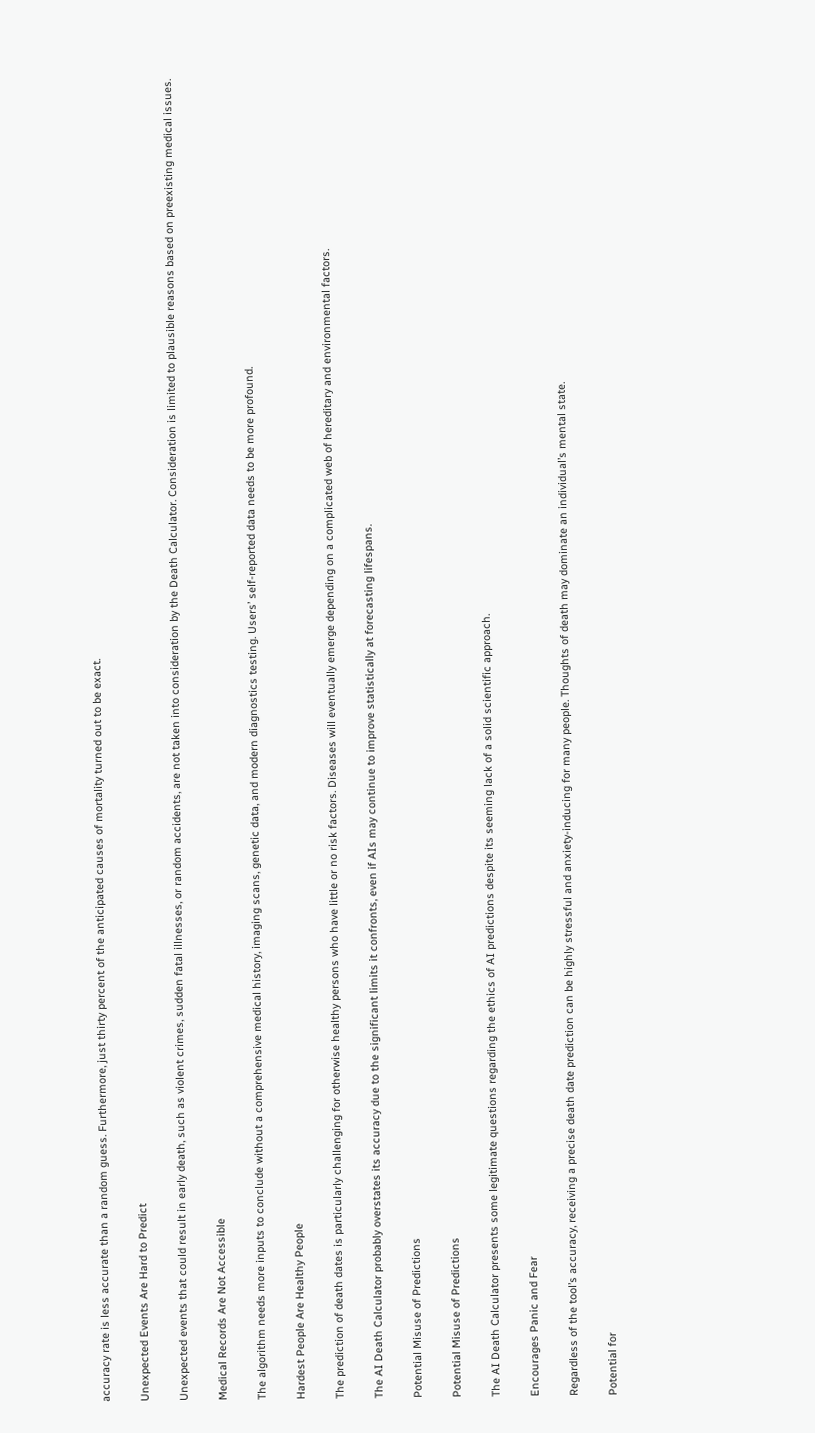accuracy rate is less accurate than a random guess. Furthermore, just thirty percent of the anticipated causes of mortality turned out to be exact.

Unexpected Events Are Hard to Predict

Unexpected events that could result in early death, such as violent crimes, sudden fatal illnesses, or random accidents, are not taken into consideration by the Death Calculator. Consideration is limited to plausible reasons based on preexisting medical issues.

Medical Records Are Not Accessible

The algorithm needs more inputs to conclude without a comprehensive medical history, imaging scans, genetic data, and modern diagnostics testing. Users’ self-reported data needs to be more profound.

Hardest People Are Healthy People

The prediction of death dates is particularly challenging for otherwise healthy persons who have little or no risk factors. Diseases will eventually emerge depending on a complicated web of hereditary and environmental factors.

The AI Death Calculator probably overstates its accuracy due to the significant limits it confronts, even if AIs may continue to improve statistically at forecasting lifespans.

Potential Misuse of Predictions

Potential Misuse of Predictions

The AI Death Calculator presents some legitimate questions regarding the ethics of AI predictions despite its seeming lack of a solid scientific approach.

Encourages Panic and Fear

Regardless of the tool’s accuracy, receiving a precise death date prediction can be highly stressful and anxiety-inducing for many people. Thoughts of death may dominate an individual’s mental state.

Potential for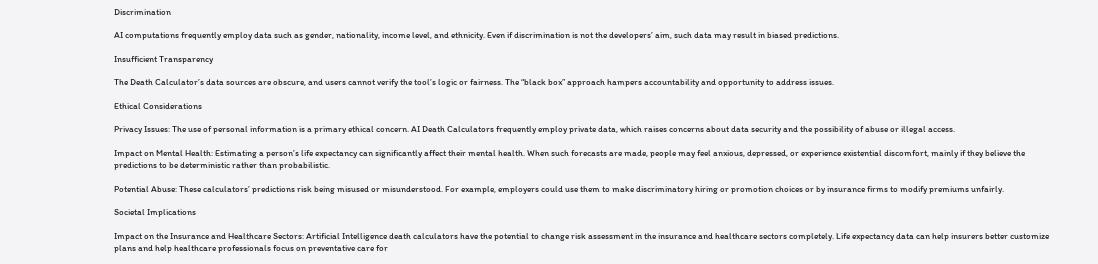Discrimination

AI computations frequently employ data such as gender, nationality, income level, and ethnicity. Even if discrimination is not the developers’ aim, such data may result in biased predictions.

Insufficient Transparency

The Death Calculator’s data sources are obscure, and users cannot verify the tool’s logic or fairness. The “black box” approach hampers accountability and opportunity to address issues.

Ethical Considerations

Privacy Issues: The use of personal information is a primary ethical concern. AI Death Calculators frequently employ private data, which raises concerns about data security and the possibility of abuse or illegal access.

Impact on Mental Health: Estimating a person’s life expectancy can significantly affect their mental health. When such forecasts are made, people may feel anxious, depressed, or experience existential discomfort, mainly if they believe the predictions to be deterministic rather than probabilistic.

Potential Abuse: These calculators’ predictions risk being misused or misunderstood. For example, employers could use them to make discriminatory hiring or promotion choices or by insurance firms to modify premiums unfairly.

Societal Implications

Impact on the Insurance and Healthcare Sectors: Artificial Intelligence death calculators have the potential to change risk assessment in the insurance and healthcare sectors completely. Life expectancy data can help insurers better customize plans and help healthcare professionals focus on preventative care for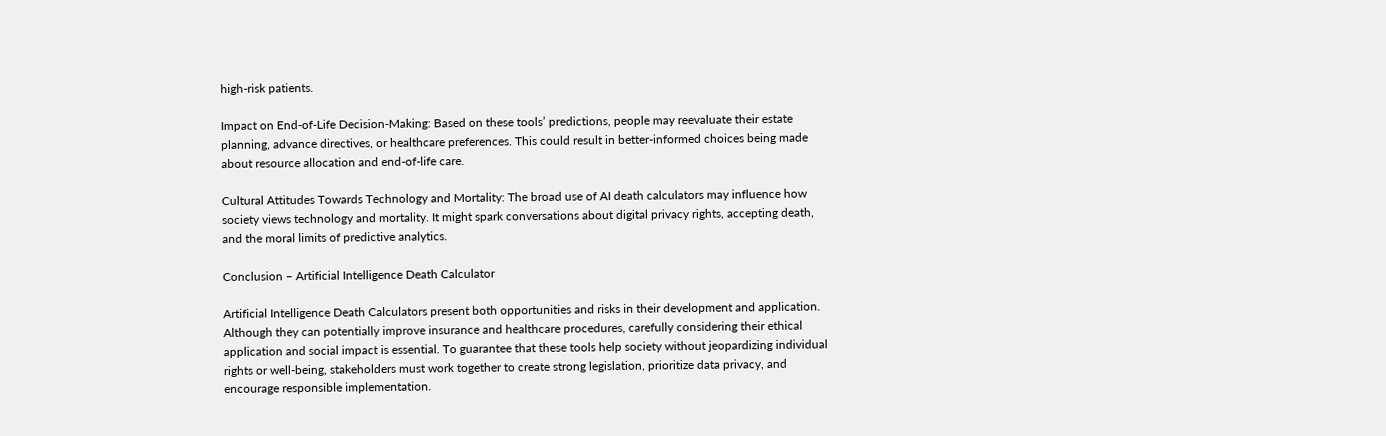high-risk patients.

Impact on End-of-Life Decision-Making: Based on these tools’ predictions, people may reevaluate their estate planning, advance directives, or healthcare preferences. This could result in better-informed choices being made about resource allocation and end-of-life care.

Cultural Attitudes Towards Technology and Mortality: The broad use of AI death calculators may influence how society views technology and mortality. It might spark conversations about digital privacy rights, accepting death, and the moral limits of predictive analytics.

Conclusion – Artificial Intelligence Death Calculator

Artificial Intelligence Death Calculators present both opportunities and risks in their development and application. Although they can potentially improve insurance and healthcare procedures, carefully considering their ethical application and social impact is essential. To guarantee that these tools help society without jeopardizing individual rights or well-being, stakeholders must work together to create strong legislation, prioritize data privacy, and encourage responsible implementation.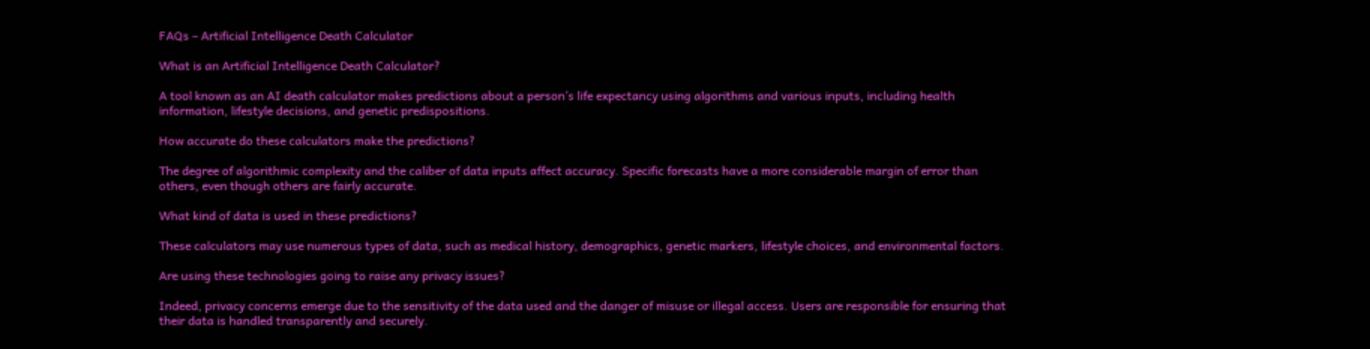FAQs – Artificial Intelligence Death Calculator

What is an Artificial Intelligence Death Calculator?

A tool known as an AI death calculator makes predictions about a person’s life expectancy using algorithms and various inputs, including health information, lifestyle decisions, and genetic predispositions.

How accurate do these calculators make the predictions?

The degree of algorithmic complexity and the caliber of data inputs affect accuracy. Specific forecasts have a more considerable margin of error than others, even though others are fairly accurate.

What kind of data is used in these predictions?

These calculators may use numerous types of data, such as medical history, demographics, genetic markers, lifestyle choices, and environmental factors.

Are using these technologies going to raise any privacy issues?

Indeed, privacy concerns emerge due to the sensitivity of the data used and the danger of misuse or illegal access. Users are responsible for ensuring that their data is handled transparently and securely.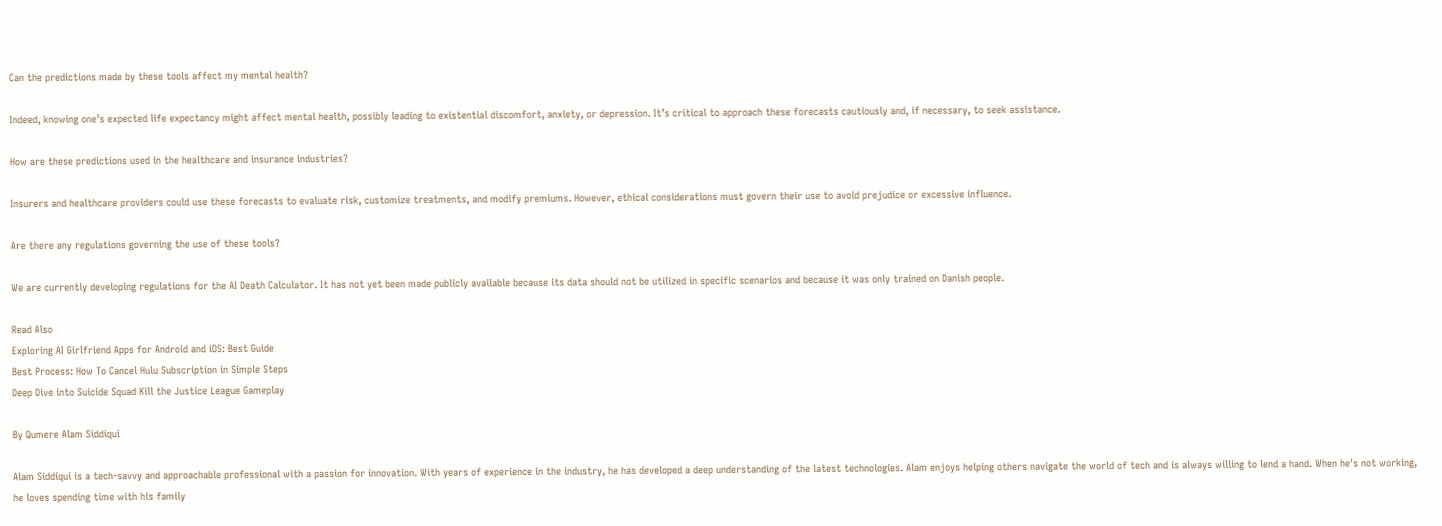Can the predictions made by these tools affect my mental health?

Indeed, knowing one’s expected life expectancy might affect mental health, possibly leading to existential discomfort, anxiety, or depression. It’s critical to approach these forecasts cautiously and, if necessary, to seek assistance.

How are these predictions used in the healthcare and insurance industries?

Insurers and healthcare providers could use these forecasts to evaluate risk, customize treatments, and modify premiums. However, ethical considerations must govern their use to avoid prejudice or excessive influence.

Are there any regulations governing the use of these tools?

We are currently developing regulations for the AI Death Calculator. It has not yet been made publicly available because its data should not be utilized in specific scenarios and because it was only trained on Danish people.

Read Also
Exploring AI Girlfriend Apps for Android and iOS: Best Guide
Best Process: How To Cancel Hulu Subscription in Simple Steps
Deep Dive into Suicide Squad Kill the Justice League Gameplay

By Qumere Alam Siddiqui

Alam Siddiqui is a tech-savvy and approachable professional with a passion for innovation. With years of experience in the industry, he has developed a deep understanding of the latest technologies. Alam enjoys helping others navigate the world of tech and is always willing to lend a hand. When he's not working, he loves spending time with his family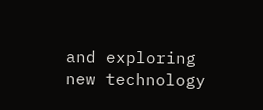and exploring new technology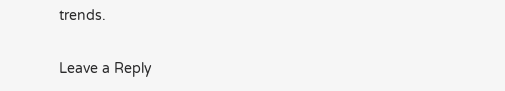trends.

Leave a Reply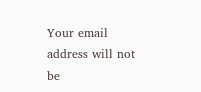Your email address will not be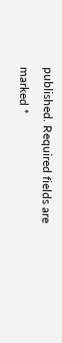published. Required fields are marked *